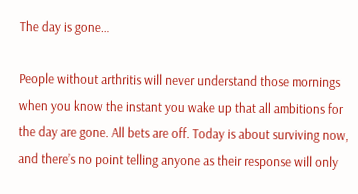The day is gone…

People without arthritis will never understand those mornings when you know the instant you wake up that all ambitions for the day are gone. All bets are off. Today is about surviving now, and there’s no point telling anyone as their response will only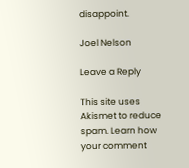disappoint.

Joel Nelson

Leave a Reply

This site uses Akismet to reduce spam. Learn how your comment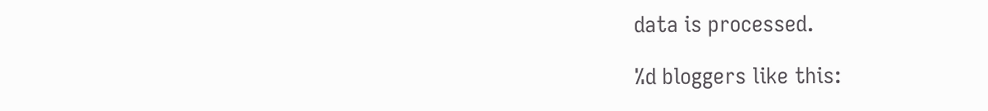data is processed.

%d bloggers like this: